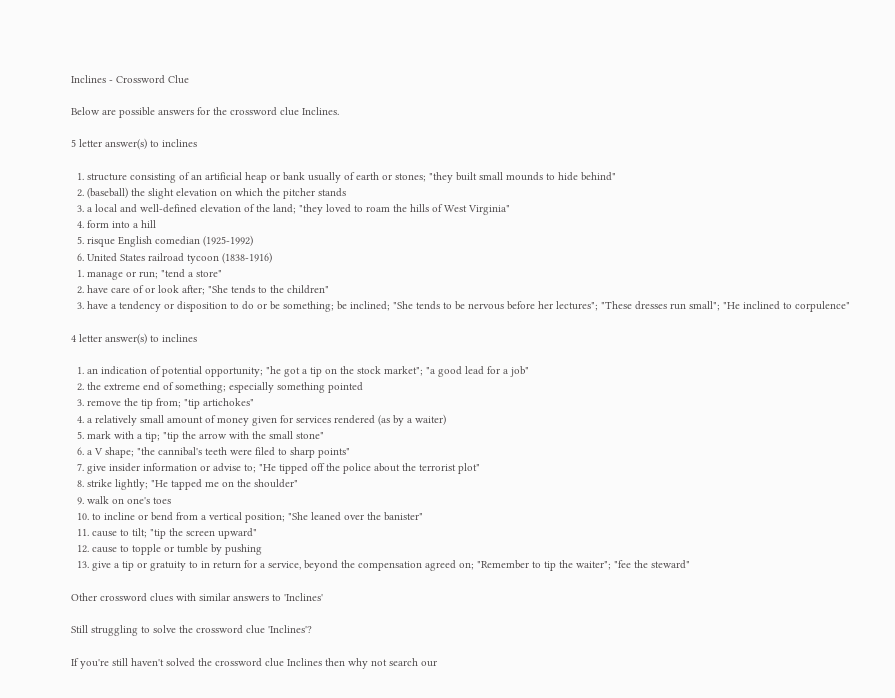Inclines - Crossword Clue

Below are possible answers for the crossword clue Inclines.

5 letter answer(s) to inclines

  1. structure consisting of an artificial heap or bank usually of earth or stones; "they built small mounds to hide behind"
  2. (baseball) the slight elevation on which the pitcher stands
  3. a local and well-defined elevation of the land; "they loved to roam the hills of West Virginia"
  4. form into a hill
  5. risque English comedian (1925-1992)
  6. United States railroad tycoon (1838-1916)
  1. manage or run; "tend a store"
  2. have care of or look after; "She tends to the children"
  3. have a tendency or disposition to do or be something; be inclined; "She tends to be nervous before her lectures"; "These dresses run small"; "He inclined to corpulence"

4 letter answer(s) to inclines

  1. an indication of potential opportunity; "he got a tip on the stock market"; "a good lead for a job"
  2. the extreme end of something; especially something pointed
  3. remove the tip from; "tip artichokes"
  4. a relatively small amount of money given for services rendered (as by a waiter)
  5. mark with a tip; "tip the arrow with the small stone"
  6. a V shape; "the cannibal's teeth were filed to sharp points"
  7. give insider information or advise to; "He tipped off the police about the terrorist plot"
  8. strike lightly; "He tapped me on the shoulder"
  9. walk on one's toes
  10. to incline or bend from a vertical position; "She leaned over the banister"
  11. cause to tilt; "tip the screen upward"
  12. cause to topple or tumble by pushing
  13. give a tip or gratuity to in return for a service, beyond the compensation agreed on; "Remember to tip the waiter"; "fee the steward"

Other crossword clues with similar answers to 'Inclines'

Still struggling to solve the crossword clue 'Inclines'?

If you're still haven't solved the crossword clue Inclines then why not search our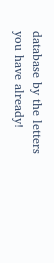database by the letters you have already!